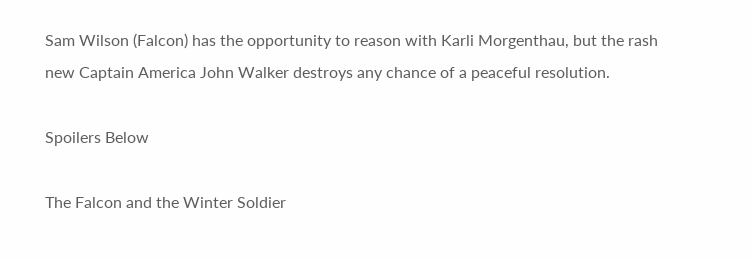Sam Wilson (Falcon) has the opportunity to reason with Karli Morgenthau, but the rash new Captain America John Walker destroys any chance of a peaceful resolution.

Spoilers Below

The Falcon and the Winter Soldier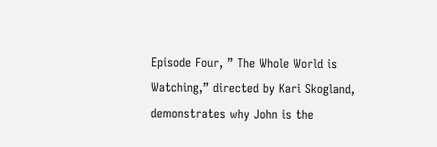Episode Four, ” The Whole World is Watching,” directed by Kari Skogland, demonstrates why John is the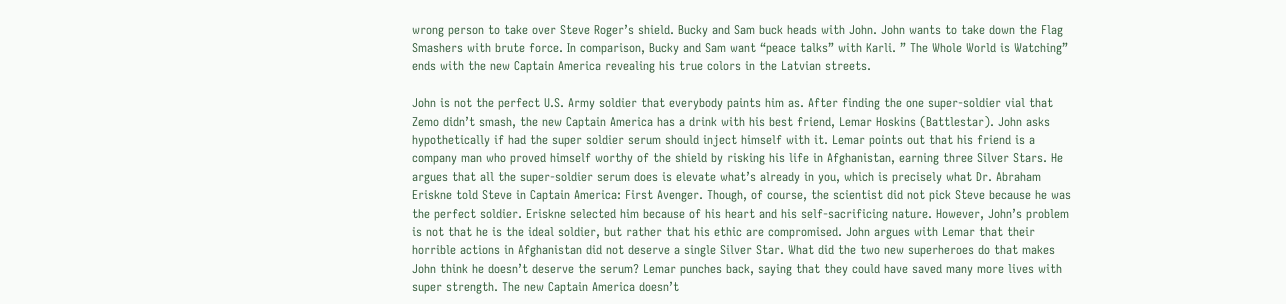wrong person to take over Steve Roger’s shield. Bucky and Sam buck heads with John. John wants to take down the Flag Smashers with brute force. In comparison, Bucky and Sam want “peace talks” with Karli. ” The Whole World is Watching” ends with the new Captain America revealing his true colors in the Latvian streets.

John is not the perfect U.S. Army soldier that everybody paints him as. After finding the one super-soldier vial that Zemo didn’t smash, the new Captain America has a drink with his best friend, Lemar Hoskins (Battlestar). John asks hypothetically if had the super soldier serum should inject himself with it. Lemar points out that his friend is a company man who proved himself worthy of the shield by risking his life in Afghanistan, earning three Silver Stars. He argues that all the super-soldier serum does is elevate what’s already in you, which is precisely what Dr. Abraham Eriskne told Steve in Captain America: First Avenger. Though, of course, the scientist did not pick Steve because he was the perfect soldier. Eriskne selected him because of his heart and his self-sacrificing nature. However, John’s problem is not that he is the ideal soldier, but rather that his ethic are compromised. John argues with Lemar that their horrible actions in Afghanistan did not deserve a single Silver Star. What did the two new superheroes do that makes John think he doesn’t deserve the serum? Lemar punches back, saying that they could have saved many more lives with super strength. The new Captain America doesn’t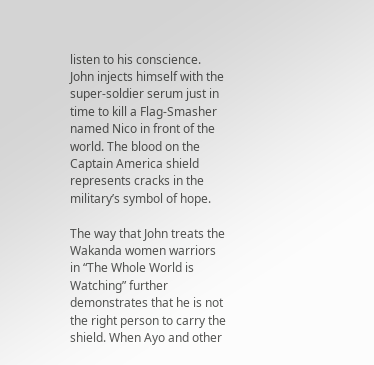listen to his conscience. John injects himself with the super-soldier serum just in time to kill a Flag-Smasher named Nico in front of the world. The blood on the Captain America shield represents cracks in the military’s symbol of hope.

The way that John treats the Wakanda women warriors in “The Whole World is Watching” further demonstrates that he is not the right person to carry the shield. When Ayo and other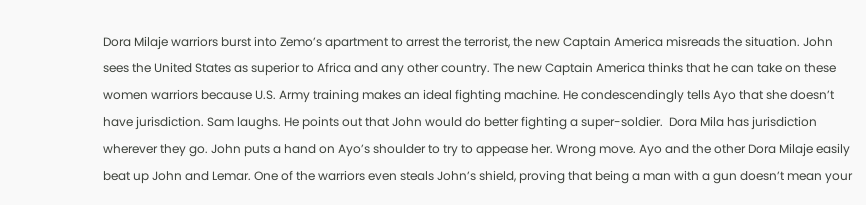Dora Milaje warriors burst into Zemo’s apartment to arrest the terrorist, the new Captain America misreads the situation. John sees the United States as superior to Africa and any other country. The new Captain America thinks that he can take on these women warriors because U.S. Army training makes an ideal fighting machine. He condescendingly tells Ayo that she doesn’t have jurisdiction. Sam laughs. He points out that John would do better fighting a super-soldier.  Dora Mila has jurisdiction wherever they go. John puts a hand on Ayo’s shoulder to try to appease her. Wrong move. Ayo and the other Dora Milaje easily beat up John and Lemar. One of the warriors even steals John’s shield, proving that being a man with a gun doesn’t mean your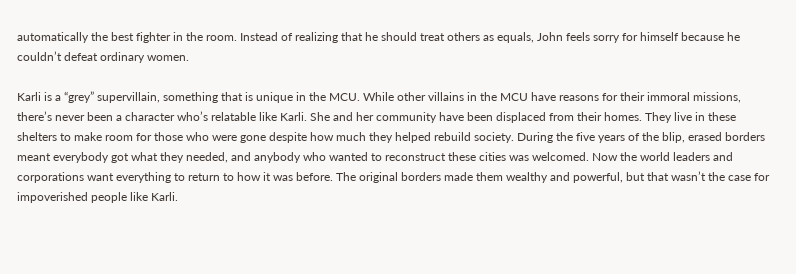automatically the best fighter in the room. Instead of realizing that he should treat others as equals, John feels sorry for himself because he couldn’t defeat ordinary women.

Karli is a “grey” supervillain, something that is unique in the MCU. While other villains in the MCU have reasons for their immoral missions, there’s never been a character who’s relatable like Karli. She and her community have been displaced from their homes. They live in these shelters to make room for those who were gone despite how much they helped rebuild society. During the five years of the blip, erased borders meant everybody got what they needed, and anybody who wanted to reconstruct these cities was welcomed. Now the world leaders and corporations want everything to return to how it was before. The original borders made them wealthy and powerful, but that wasn’t the case for impoverished people like Karli.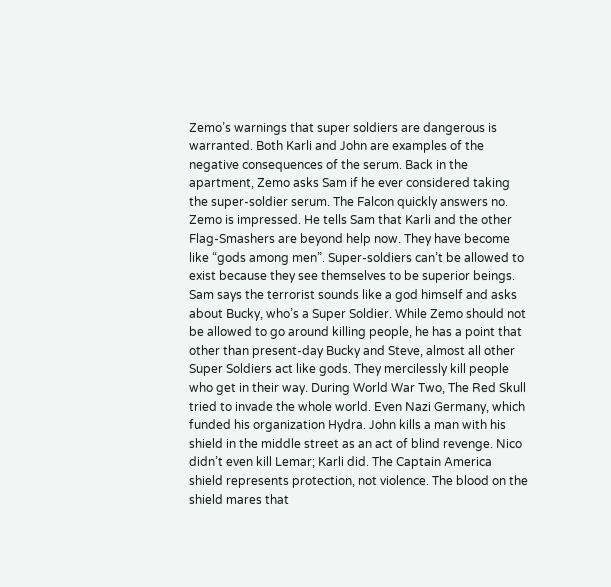Zemo’s warnings that super soldiers are dangerous is warranted. Both Karli and John are examples of the negative consequences of the serum. Back in the apartment, Zemo asks Sam if he ever considered taking the super-soldier serum. The Falcon quickly answers no. Zemo is impressed. He tells Sam that Karli and the other Flag-Smashers are beyond help now. They have become like “gods among men”. Super-soldiers can’t be allowed to exist because they see themselves to be superior beings. Sam says the terrorist sounds like a god himself and asks about Bucky, who’s a Super Soldier. While Zemo should not be allowed to go around killing people, he has a point that other than present-day Bucky and Steve, almost all other Super Soldiers act like gods. They mercilessly kill people who get in their way. During World War Two, The Red Skull tried to invade the whole world. Even Nazi Germany, which funded his organization Hydra. John kills a man with his shield in the middle street as an act of blind revenge. Nico didn’t even kill Lemar; Karli did. The Captain America shield represents protection, not violence. The blood on the shield mares that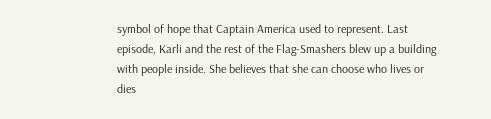symbol of hope that Captain America used to represent. Last episode, Karli and the rest of the Flag-Smashers blew up a building with people inside. She believes that she can choose who lives or dies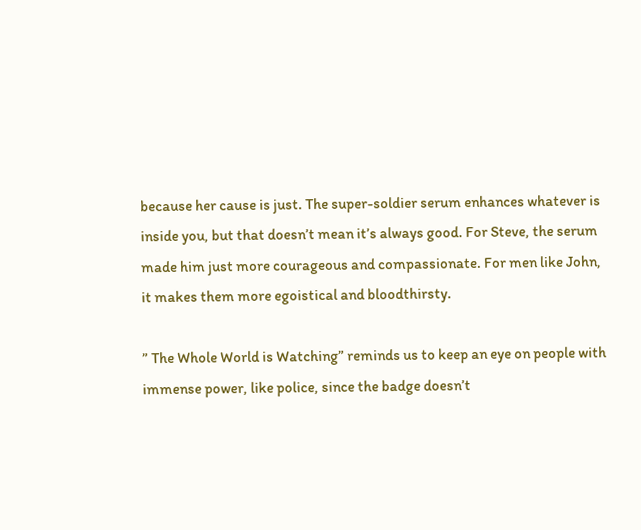because her cause is just. The super-soldier serum enhances whatever is inside you, but that doesn’t mean it’s always good. For Steve, the serum made him just more courageous and compassionate. For men like John, it makes them more egoistical and bloodthirsty.

” The Whole World is Watching” reminds us to keep an eye on people with immense power, like police, since the badge doesn’t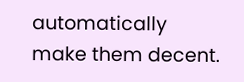automatically make them decent.